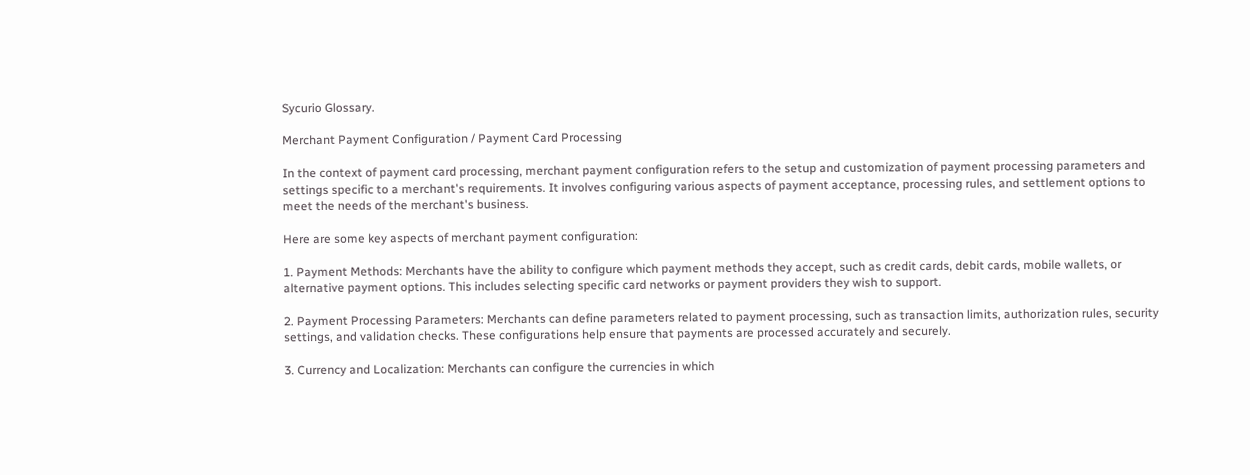Sycurio Glossary.

Merchant Payment Configuration / Payment Card Processing

In the context of payment card processing, merchant payment configuration refers to the setup and customization of payment processing parameters and settings specific to a merchant's requirements. It involves configuring various aspects of payment acceptance, processing rules, and settlement options to meet the needs of the merchant's business.

Here are some key aspects of merchant payment configuration:

1. Payment Methods: Merchants have the ability to configure which payment methods they accept, such as credit cards, debit cards, mobile wallets, or alternative payment options. This includes selecting specific card networks or payment providers they wish to support.

2. Payment Processing Parameters: Merchants can define parameters related to payment processing, such as transaction limits, authorization rules, security settings, and validation checks. These configurations help ensure that payments are processed accurately and securely.

3. Currency and Localization: Merchants can configure the currencies in which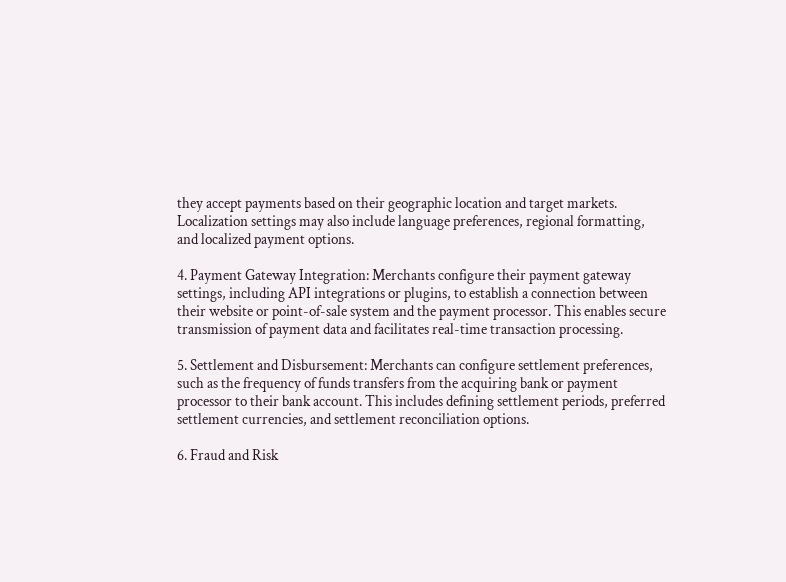they accept payments based on their geographic location and target markets. Localization settings may also include language preferences, regional formatting, and localized payment options.

4. Payment Gateway Integration: Merchants configure their payment gateway settings, including API integrations or plugins, to establish a connection between their website or point-of-sale system and the payment processor. This enables secure transmission of payment data and facilitates real-time transaction processing.

5. Settlement and Disbursement: Merchants can configure settlement preferences, such as the frequency of funds transfers from the acquiring bank or payment processor to their bank account. This includes defining settlement periods, preferred settlement currencies, and settlement reconciliation options.

6. Fraud and Risk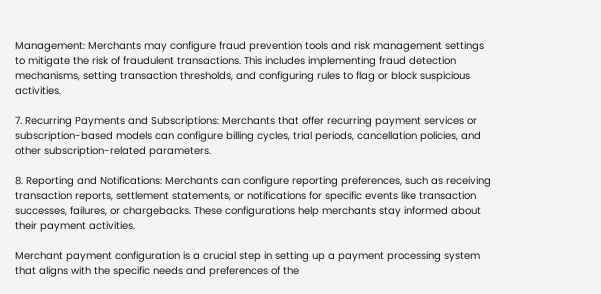Management: Merchants may configure fraud prevention tools and risk management settings to mitigate the risk of fraudulent transactions. This includes implementing fraud detection mechanisms, setting transaction thresholds, and configuring rules to flag or block suspicious activities.

7. Recurring Payments and Subscriptions: Merchants that offer recurring payment services or subscription-based models can configure billing cycles, trial periods, cancellation policies, and other subscription-related parameters.

8. Reporting and Notifications: Merchants can configure reporting preferences, such as receiving transaction reports, settlement statements, or notifications for specific events like transaction successes, failures, or chargebacks. These configurations help merchants stay informed about their payment activities.

Merchant payment configuration is a crucial step in setting up a payment processing system that aligns with the specific needs and preferences of the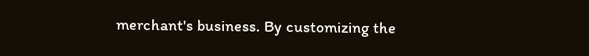merchant's business. By customizing the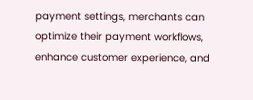payment settings, merchants can optimize their payment workflows, enhance customer experience, and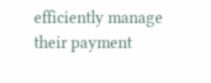efficiently manage their payment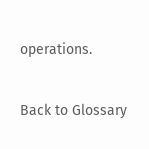operations.

Back to Glossary